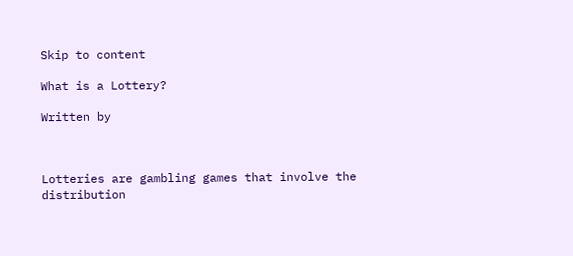Skip to content

What is a Lottery?

Written by



Lotteries are gambling games that involve the distribution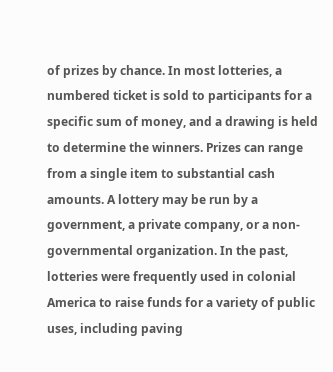of prizes by chance. In most lotteries, a numbered ticket is sold to participants for a specific sum of money, and a drawing is held to determine the winners. Prizes can range from a single item to substantial cash amounts. A lottery may be run by a government, a private company, or a non-governmental organization. In the past, lotteries were frequently used in colonial America to raise funds for a variety of public uses, including paving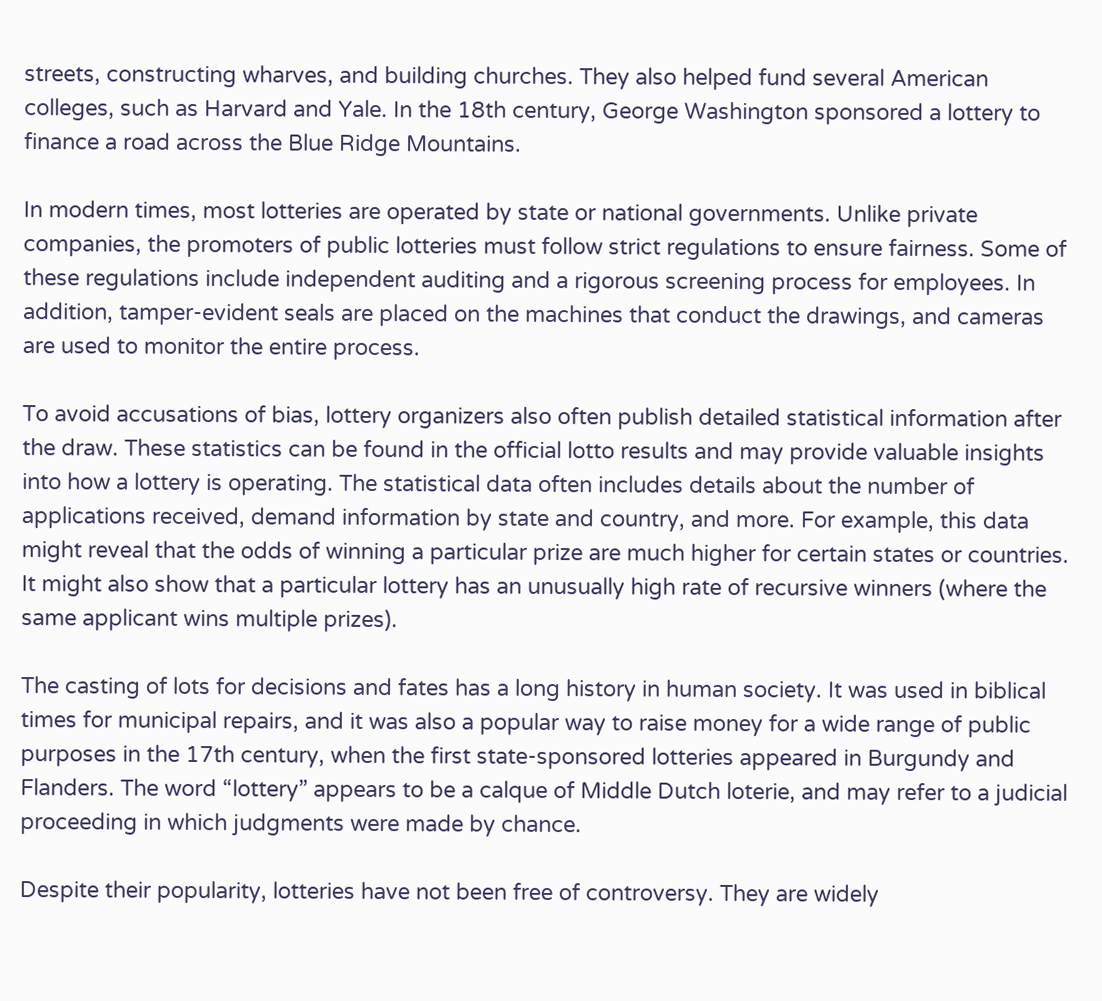streets, constructing wharves, and building churches. They also helped fund several American colleges, such as Harvard and Yale. In the 18th century, George Washington sponsored a lottery to finance a road across the Blue Ridge Mountains.

In modern times, most lotteries are operated by state or national governments. Unlike private companies, the promoters of public lotteries must follow strict regulations to ensure fairness. Some of these regulations include independent auditing and a rigorous screening process for employees. In addition, tamper-evident seals are placed on the machines that conduct the drawings, and cameras are used to monitor the entire process.

To avoid accusations of bias, lottery organizers also often publish detailed statistical information after the draw. These statistics can be found in the official lotto results and may provide valuable insights into how a lottery is operating. The statistical data often includes details about the number of applications received, demand information by state and country, and more. For example, this data might reveal that the odds of winning a particular prize are much higher for certain states or countries. It might also show that a particular lottery has an unusually high rate of recursive winners (where the same applicant wins multiple prizes).

The casting of lots for decisions and fates has a long history in human society. It was used in biblical times for municipal repairs, and it was also a popular way to raise money for a wide range of public purposes in the 17th century, when the first state-sponsored lotteries appeared in Burgundy and Flanders. The word “lottery” appears to be a calque of Middle Dutch loterie, and may refer to a judicial proceeding in which judgments were made by chance.

Despite their popularity, lotteries have not been free of controversy. They are widely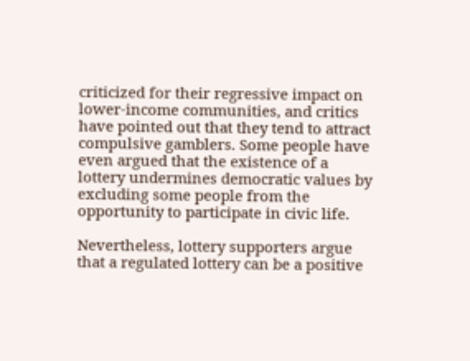criticized for their regressive impact on lower-income communities, and critics have pointed out that they tend to attract compulsive gamblers. Some people have even argued that the existence of a lottery undermines democratic values by excluding some people from the opportunity to participate in civic life.

Nevertheless, lottery supporters argue that a regulated lottery can be a positive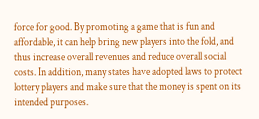force for good. By promoting a game that is fun and affordable, it can help bring new players into the fold, and thus increase overall revenues and reduce overall social costs. In addition, many states have adopted laws to protect lottery players and make sure that the money is spent on its intended purposes.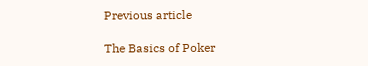Previous article

The Basics of Poker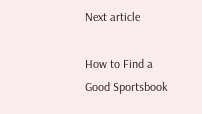Next article

How to Find a Good Sportsbook